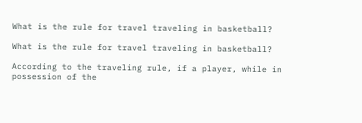What is the rule for travel traveling in basketball?

What is the rule for travel traveling in basketball?

According to the traveling rule, if a player, while in possession of the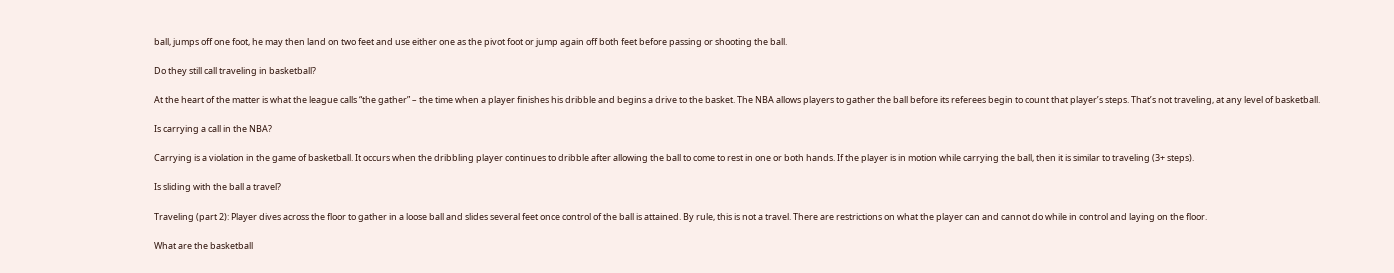ball, jumps off one foot, he may then land on two feet and use either one as the pivot foot or jump again off both feet before passing or shooting the ball.

Do they still call traveling in basketball?

At the heart of the matter is what the league calls “the gather” – the time when a player finishes his dribble and begins a drive to the basket. The NBA allows players to gather the ball before its referees begin to count that player’s steps. That’s not traveling, at any level of basketball.

Is carrying a call in the NBA?

Carrying is a violation in the game of basketball. It occurs when the dribbling player continues to dribble after allowing the ball to come to rest in one or both hands. If the player is in motion while carrying the ball, then it is similar to traveling (3+ steps).

Is sliding with the ball a travel?

Traveling (part 2): Player dives across the floor to gather in a loose ball and slides several feet once control of the ball is attained. By rule, this is not a travel. There are restrictions on what the player can and cannot do while in control and laying on the floor.

What are the basketball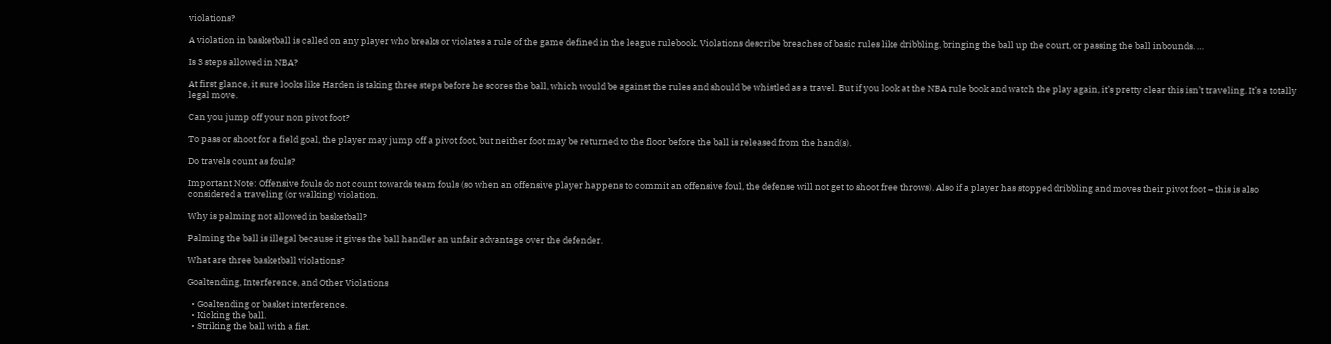violations?

A violation in basketball is called on any player who breaks or violates a rule of the game defined in the league rulebook. Violations describe breaches of basic rules like dribbling, bringing the ball up the court, or passing the ball inbounds. …

Is 3 steps allowed in NBA?

At first glance, it sure looks like Harden is taking three steps before he scores the ball, which would be against the rules and should be whistled as a travel. But if you look at the NBA rule book and watch the play again, it’s pretty clear this isn’t traveling. It’s a totally legal move.

Can you jump off your non pivot foot?

To pass or shoot for a field goal, the player may jump off a pivot foot, but neither foot may be returned to the floor before the ball is released from the hand(s).

Do travels count as fouls?

Important Note: Offensive fouls do not count towards team fouls (so when an offensive player happens to commit an offensive foul, the defense will not get to shoot free throws). Also if a player has stopped dribbling and moves their pivot foot – this is also considered a traveling (or walking) violation.

Why is palming not allowed in basketball?

Palming the ball is illegal because it gives the ball handler an unfair advantage over the defender.

What are three basketball violations?

Goaltending, Interference, and Other Violations

  • Goaltending or basket interference.
  • Kicking the ball.
  • Striking the ball with a fist.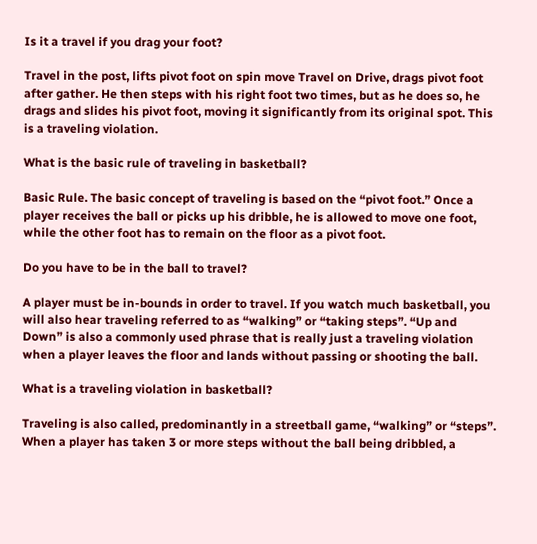Is it a travel if you drag your foot?

Travel in the post, lifts pivot foot on spin move Travel on Drive, drags pivot foot after gather. He then steps with his right foot two times, but as he does so, he drags and slides his pivot foot, moving it significantly from its original spot. This is a traveling violation.

What is the basic rule of traveling in basketball?

Basic Rule. The basic concept of traveling is based on the “pivot foot.” Once a player receives the ball or picks up his dribble, he is allowed to move one foot, while the other foot has to remain on the floor as a pivot foot.

Do you have to be in the ball to travel?

A player must be in-bounds in order to travel. If you watch much basketball, you will also hear traveling referred to as “walking” or “taking steps”. “Up and Down” is also a commonly used phrase that is really just a traveling violation when a player leaves the floor and lands without passing or shooting the ball.

What is a traveling violation in basketball?

Traveling is also called, predominantly in a streetball game, “walking” or “steps”. When a player has taken 3 or more steps without the ball being dribbled, a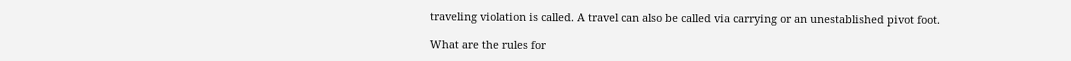traveling violation is called. A travel can also be called via carrying or an unestablished pivot foot.

What are the rules for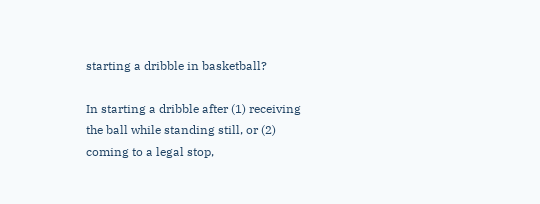starting a dribble in basketball?

In starting a dribble after (1) receiving the ball while standing still, or (2) coming to a legal stop,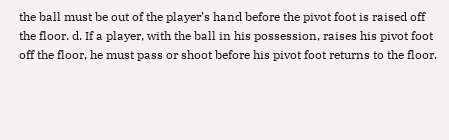the ball must be out of the player’s hand before the pivot foot is raised off the floor. d. If a player, with the ball in his possession, raises his pivot foot off the floor, he must pass or shoot before his pivot foot returns to the floor.